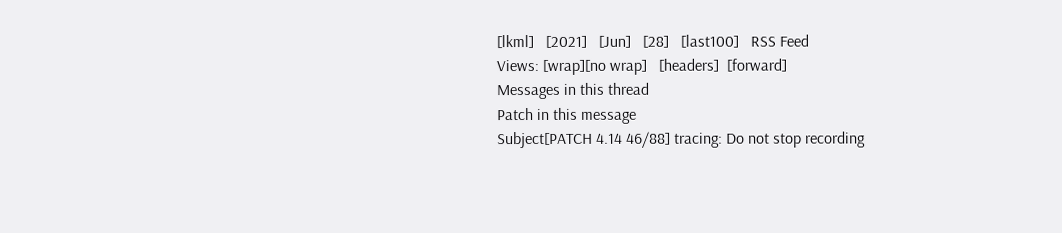[lkml]   [2021]   [Jun]   [28]   [last100]   RSS Feed
Views: [wrap][no wrap]   [headers]  [forward]
Messages in this thread
Patch in this message
Subject[PATCH 4.14 46/88] tracing: Do not stop recording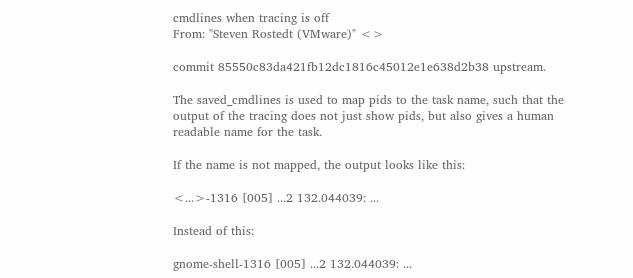cmdlines when tracing is off
From: "Steven Rostedt (VMware)" <>

commit 85550c83da421fb12dc1816c45012e1e638d2b38 upstream.

The saved_cmdlines is used to map pids to the task name, such that the
output of the tracing does not just show pids, but also gives a human
readable name for the task.

If the name is not mapped, the output looks like this:

<...>-1316 [005] ...2 132.044039: ...

Instead of this:

gnome-shell-1316 [005] ...2 132.044039: ...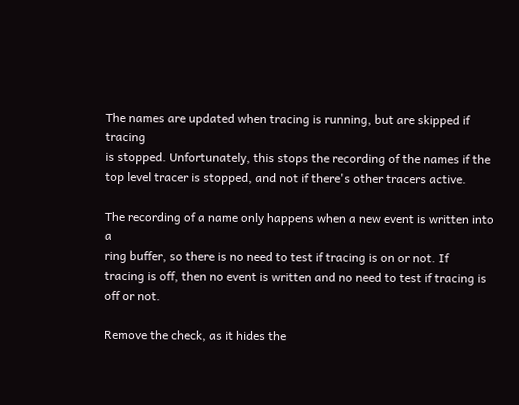The names are updated when tracing is running, but are skipped if tracing
is stopped. Unfortunately, this stops the recording of the names if the
top level tracer is stopped, and not if there's other tracers active.

The recording of a name only happens when a new event is written into a
ring buffer, so there is no need to test if tracing is on or not. If
tracing is off, then no event is written and no need to test if tracing is
off or not.

Remove the check, as it hides the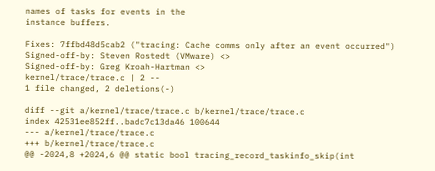names of tasks for events in the
instance buffers.

Fixes: 7ffbd48d5cab2 ("tracing: Cache comms only after an event occurred")
Signed-off-by: Steven Rostedt (VMware) <>
Signed-off-by: Greg Kroah-Hartman <>
kernel/trace/trace.c | 2 --
1 file changed, 2 deletions(-)

diff --git a/kernel/trace/trace.c b/kernel/trace/trace.c
index 42531ee852ff..badc7c13da46 100644
--- a/kernel/trace/trace.c
+++ b/kernel/trace/trace.c
@@ -2024,8 +2024,6 @@ static bool tracing_record_taskinfo_skip(int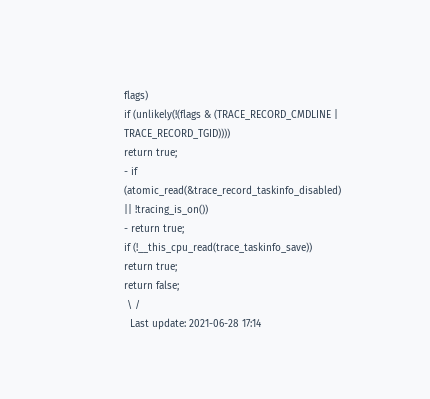flags)
if (unlikely(!(flags & (TRACE_RECORD_CMDLINE | TRACE_RECORD_TGID))))
return true;
- if (atomic_read(&trace_record_taskinfo_disabled) || !tracing_is_on())
- return true;
if (!__this_cpu_read(trace_taskinfo_save))
return true;
return false;
 \ /
  Last update: 2021-06-28 17:14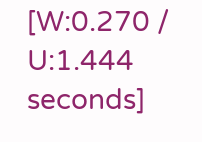[W:0.270 / U:1.444 seconds]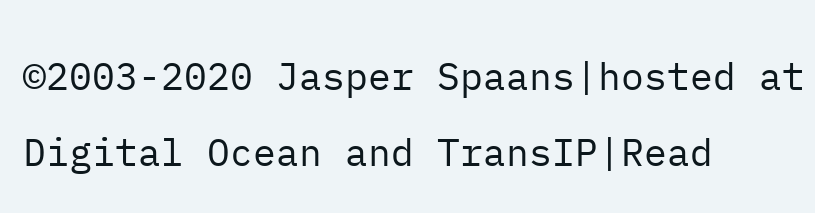©2003-2020 Jasper Spaans|hosted at Digital Ocean and TransIP|Read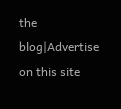the blog|Advertise on this site